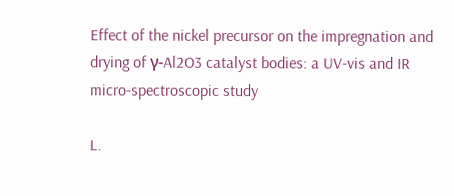Effect of the nickel precursor on the impregnation and drying of γ-Al2O3 catalyst bodies: a UV-vis and IR micro-spectroscopic study

L.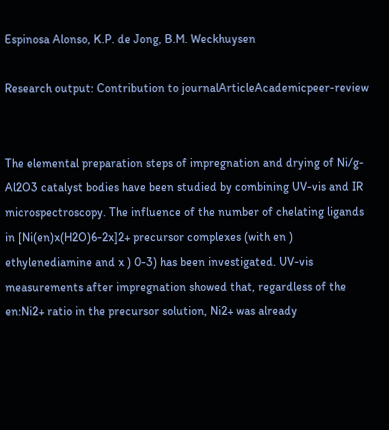Espinosa Alonso, K.P. de Jong, B.M. Weckhuysen

Research output: Contribution to journalArticleAcademicpeer-review


The elemental preparation steps of impregnation and drying of Ni/g-Al2O3 catalyst bodies have been studied by combining UV-vis and IR microspectroscopy. The influence of the number of chelating ligands in [Ni(en)x(H2O)6-2x]2+ precursor complexes (with en ) ethylenediamine and x ) 0-3) has been investigated. UV-vis measurements after impregnation showed that, regardless of the en:Ni2+ ratio in the precursor solution, Ni2+ was already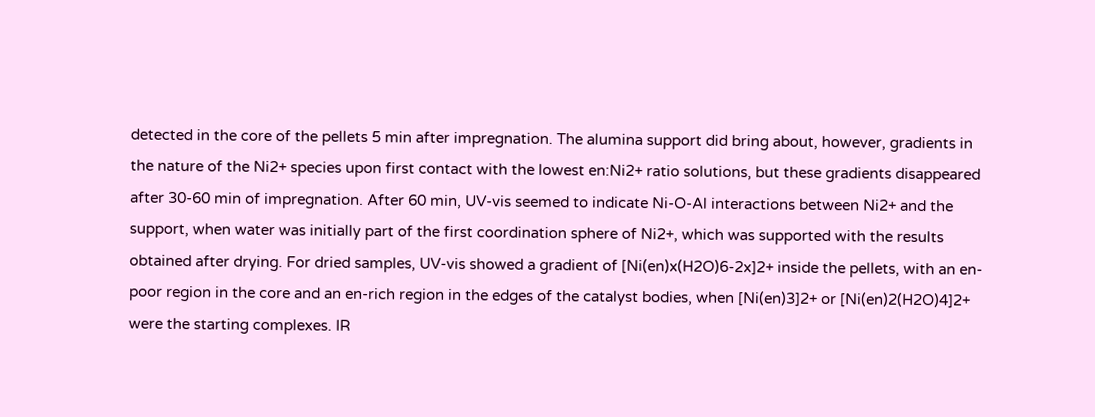detected in the core of the pellets 5 min after impregnation. The alumina support did bring about, however, gradients in the nature of the Ni2+ species upon first contact with the lowest en:Ni2+ ratio solutions, but these gradients disappeared after 30-60 min of impregnation. After 60 min, UV-vis seemed to indicate Ni-O-Al interactions between Ni2+ and the support, when water was initially part of the first coordination sphere of Ni2+, which was supported with the results obtained after drying. For dried samples, UV-vis showed a gradient of [Ni(en)x(H2O)6-2x]2+ inside the pellets, with an en-poor region in the core and an en-rich region in the edges of the catalyst bodies, when [Ni(en)3]2+ or [Ni(en)2(H2O)4]2+ were the starting complexes. IR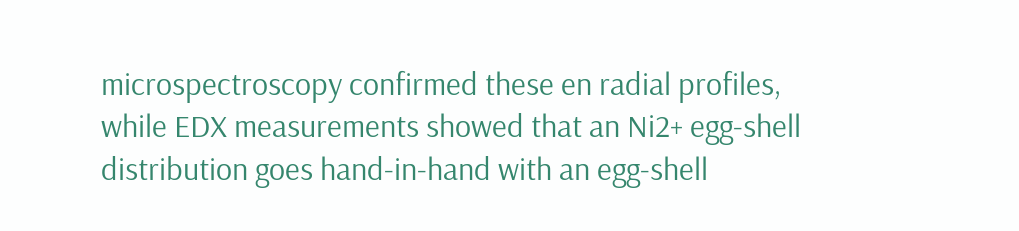microspectroscopy confirmed these en radial profiles, while EDX measurements showed that an Ni2+ egg-shell distribution goes hand-in-hand with an egg-shell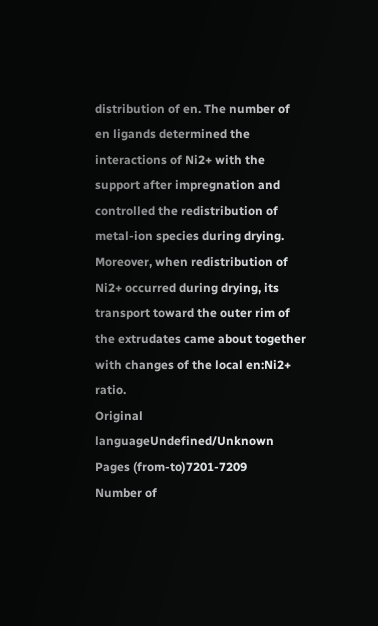distribution of en. The number of en ligands determined the interactions of Ni2+ with the support after impregnation and controlled the redistribution of metal-ion species during drying. Moreover, when redistribution of Ni2+ occurred during drying, its transport toward the outer rim of the extrudates came about together with changes of the local en:Ni2+ ratio.
Original languageUndefined/Unknown
Pages (from-to)7201-7209
Number of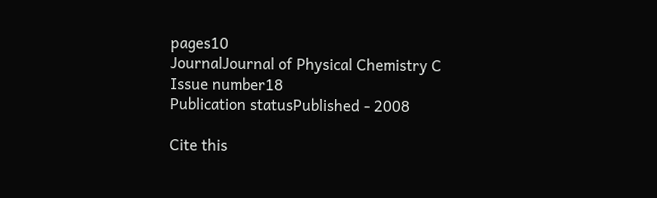pages10
JournalJournal of Physical Chemistry C
Issue number18
Publication statusPublished - 2008

Cite this